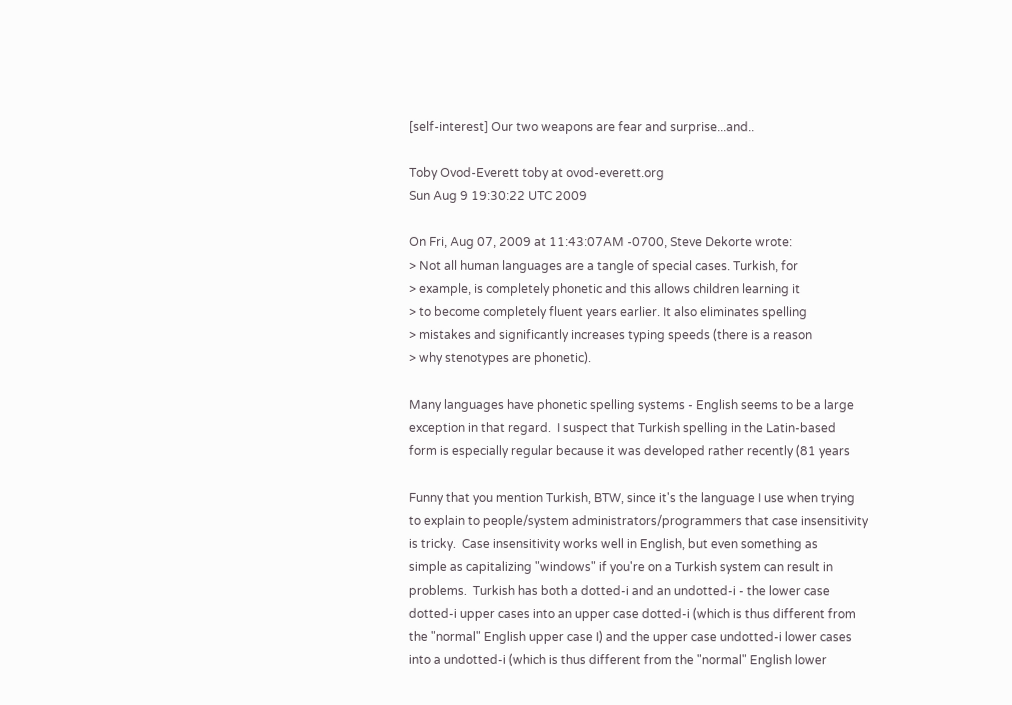[self-interest] Our two weapons are fear and surprise...and..

Toby Ovod-Everett toby at ovod-everett.org
Sun Aug 9 19:30:22 UTC 2009

On Fri, Aug 07, 2009 at 11:43:07AM -0700, Steve Dekorte wrote:
> Not all human languages are a tangle of special cases. Turkish, for
> example, is completely phonetic and this allows children learning it
> to become completely fluent years earlier. It also eliminates spelling
> mistakes and significantly increases typing speeds (there is a reason
> why stenotypes are phonetic).

Many languages have phonetic spelling systems - English seems to be a large
exception in that regard.  I suspect that Turkish spelling in the Latin-based
form is especially regular because it was developed rather recently (81 years

Funny that you mention Turkish, BTW, since it's the language I use when trying
to explain to people/system administrators/programmers that case insensitivity
is tricky.  Case insensitivity works well in English, but even something as
simple as capitalizing "windows" if you're on a Turkish system can result in
problems.  Turkish has both a dotted-i and an undotted-i - the lower case
dotted-i upper cases into an upper case dotted-i (which is thus different from
the "normal" English upper case I) and the upper case undotted-i lower cases
into a undotted-i (which is thus different from the "normal" English lower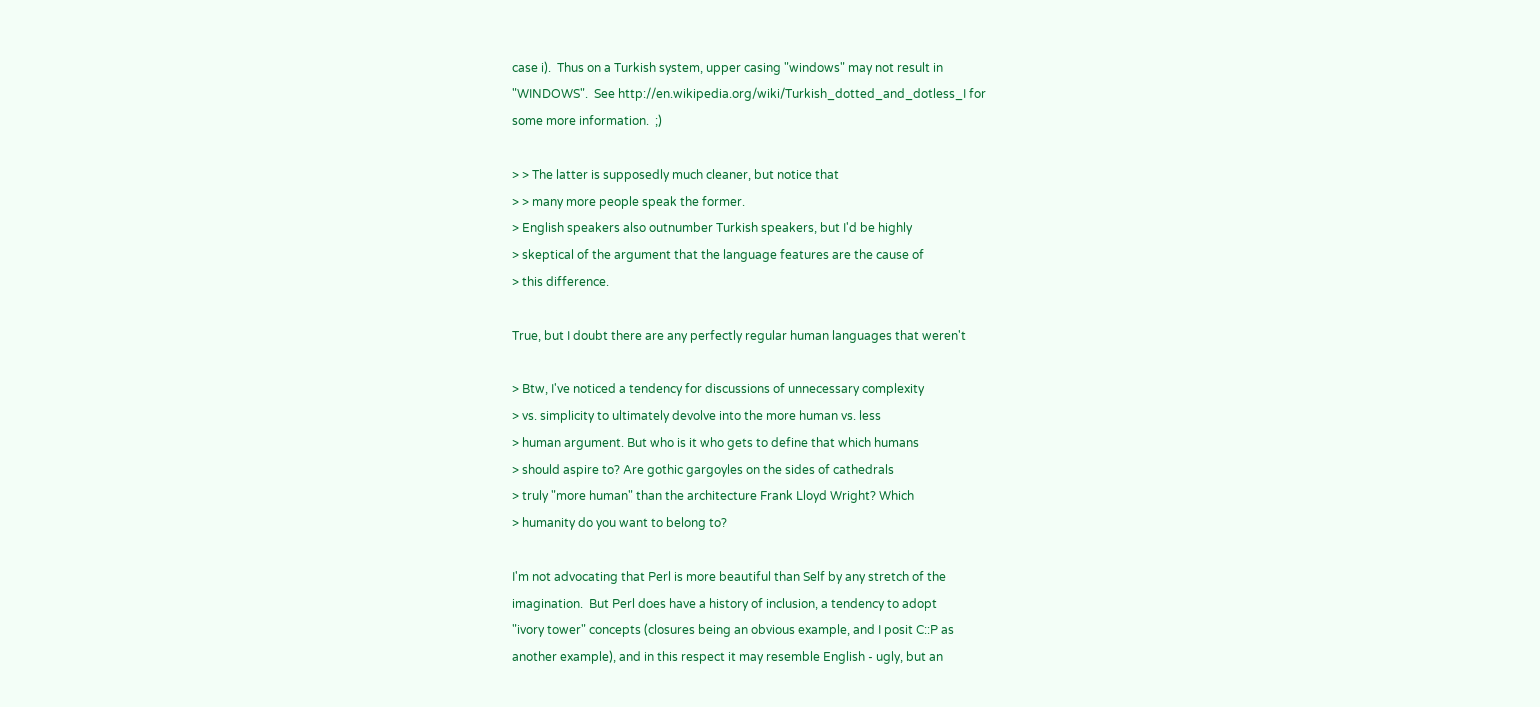case i).  Thus on a Turkish system, upper casing "windows" may not result in
"WINDOWS".  See http://en.wikipedia.org/wiki/Turkish_dotted_and_dotless_I for
some more information.  ;)

> > The latter is supposedly much cleaner, but notice that
> > many more people speak the former.
> English speakers also outnumber Turkish speakers, but I'd be highly
> skeptical of the argument that the language features are the cause of
> this difference.

True, but I doubt there are any perfectly regular human languages that weren't

> Btw, I've noticed a tendency for discussions of unnecessary complexity
> vs. simplicity to ultimately devolve into the more human vs. less
> human argument. But who is it who gets to define that which humans
> should aspire to? Are gothic gargoyles on the sides of cathedrals
> truly "more human" than the architecture Frank Lloyd Wright? Which
> humanity do you want to belong to?

I'm not advocating that Perl is more beautiful than Self by any stretch of the
imagination.  But Perl does have a history of inclusion, a tendency to adopt
"ivory tower" concepts (closures being an obvious example, and I posit C::P as
another example), and in this respect it may resemble English - ugly, but an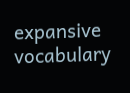expansive vocabulary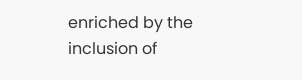enriched by the inclusion of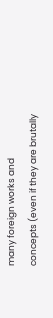many foreign works and
concepts (even if they are brutally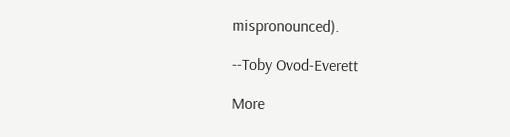mispronounced).

--Toby Ovod-Everett

More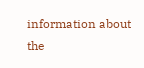information about the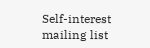Self-interest mailing list